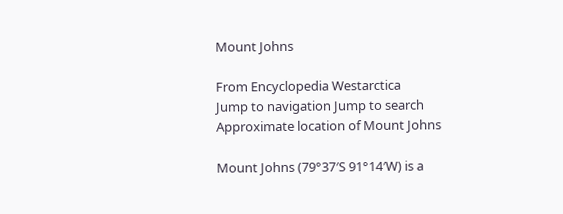Mount Johns

From Encyclopedia Westarctica
Jump to navigation Jump to search
Approximate location of Mount Johns

Mount Johns (79°37′S 91°14′W) is a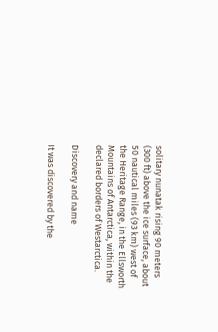solitary nunatak rising 90 meters (300 ft) above the ice surface, about 50 nautical miles (93 km) west of the Heritage Range, in the Ellsworth Mountains of Antarctica, within the declared borders of Westarctica.

Discovery and name

It was discovered by the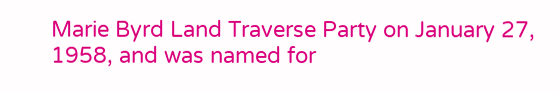Marie Byrd Land Traverse Party on January 27, 1958, and was named for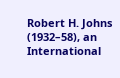Robert H. Johns (1932–58), an International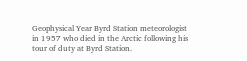Geophysical Year Byrd Station meteorologist in 1957 who died in the Arctic following his tour of duty at Byrd Station.